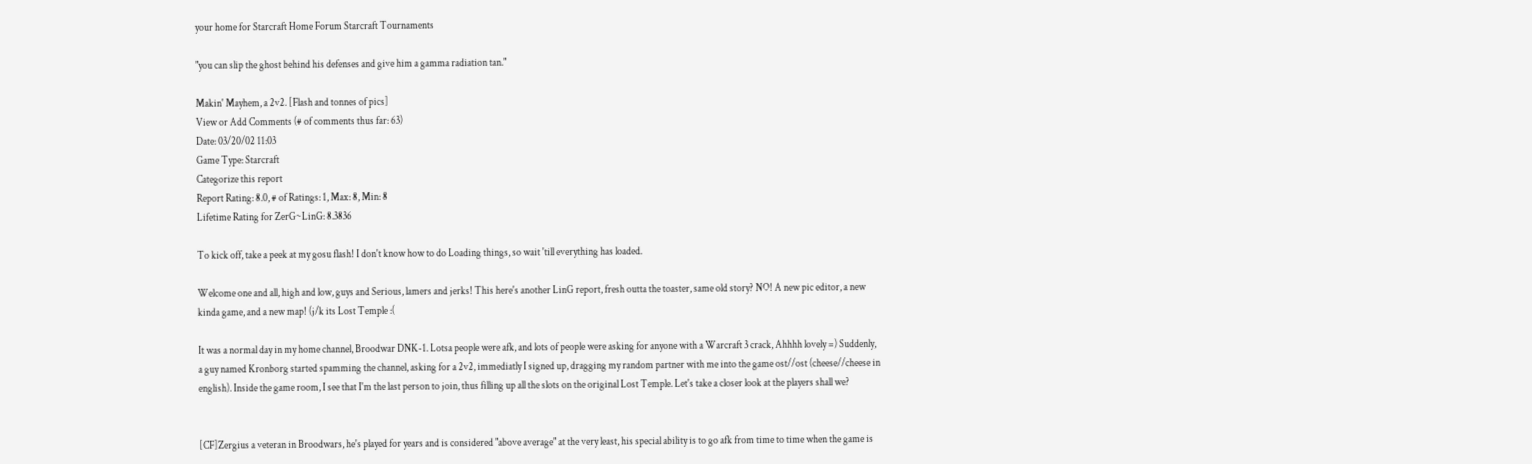your home for Starcraft Home Forum Starcraft Tournaments

"you can slip the ghost behind his defenses and give him a gamma radiation tan."

Makin' Mayhem, a 2v2. [Flash and tonnes of pics]
View or Add Comments (# of comments thus far: 63)
Date: 03/20/02 11:03
Game Type: Starcraft
Categorize this report
Report Rating: 8.0, # of Ratings: 1, Max: 8, Min: 8
Lifetime Rating for ZerG~LinG: 8.3836

To kick off, take a peek at my gosu flash! I don't know how to do Loading things, so wait 'till everything has loaded.

Welcome one and all, high and low, guys and Serious, lamers and jerks! This here's another LinG report, fresh outta the toaster, same old story? NO! A new pic editor, a new kinda game, and a new map! (j/k its Lost Temple :(

It was a normal day in my home channel, Broodwar DNK-1. Lotsa people were afk, and lots of people were asking for anyone with a Warcraft 3 crack, Ahhhh lovely =) Suddenly, a guy named Kronborg started spamming the channel, asking for a 2v2, immediatly I signed up, dragging my random partner with me into the game ost//ost (cheese//cheese in english). Inside the game room, I see that I'm the last person to join, thus filling up all the slots on the original Lost Temple. Let's take a closer look at the players shall we?


[CF]Zergius a veteran in Broodwars, he's played for years and is considered "above average" at the very least, his special ability is to go afk from time to time when the game is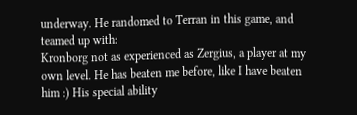underway. He randomed to Terran in this game, and teamed up with:
Kronborg not as experienced as Zergius, a player at my own level. He has beaten me before, like I have beaten him :) His special ability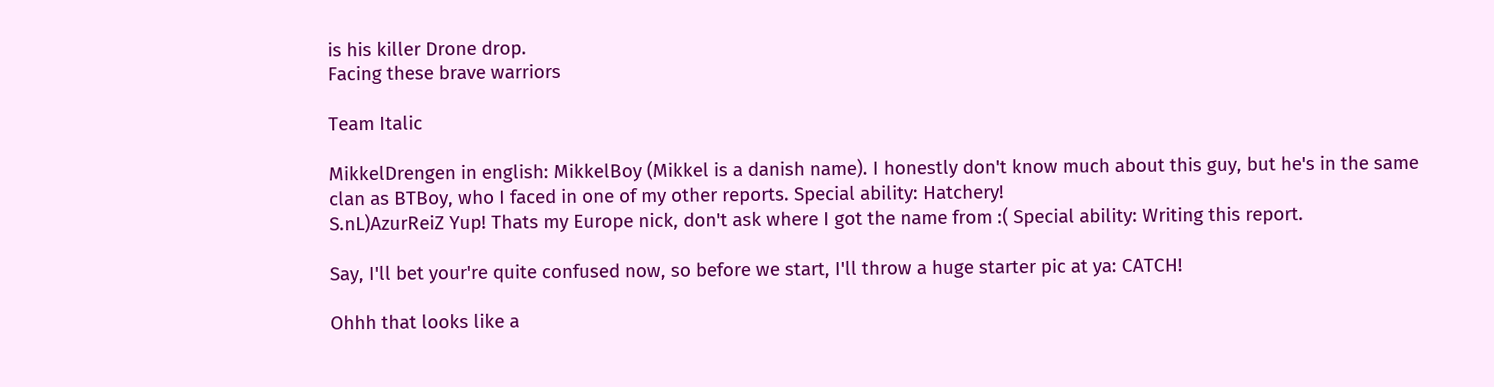is his killer Drone drop.
Facing these brave warriors

Team Italic

MikkelDrengen in english: MikkelBoy (Mikkel is a danish name). I honestly don't know much about this guy, but he's in the same clan as BTBoy, who I faced in one of my other reports. Special ability: Hatchery!
S.nL)AzurReiZ Yup! Thats my Europe nick, don't ask where I got the name from :( Special ability: Writing this report.

Say, I'll bet your're quite confused now, so before we start, I'll throw a huge starter pic at ya: CATCH!

Ohhh that looks like a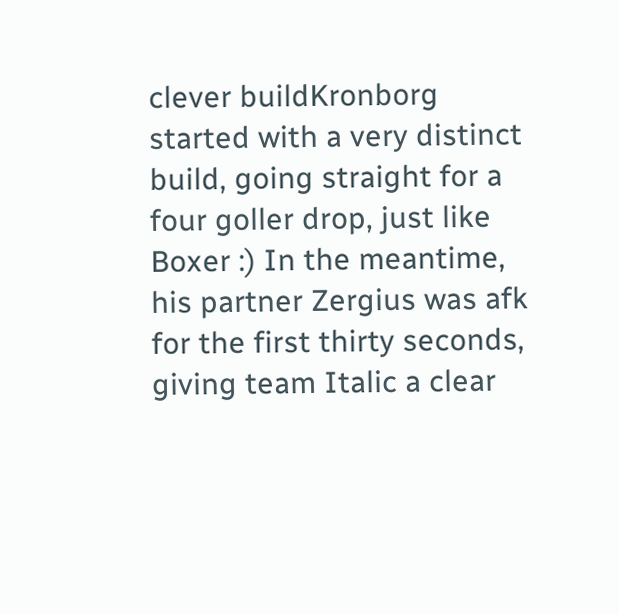clever buildKronborg started with a very distinct build, going straight for a four goller drop, just like Boxer :) In the meantime, his partner Zergius was afk for the first thirty seconds, giving team Italic a clear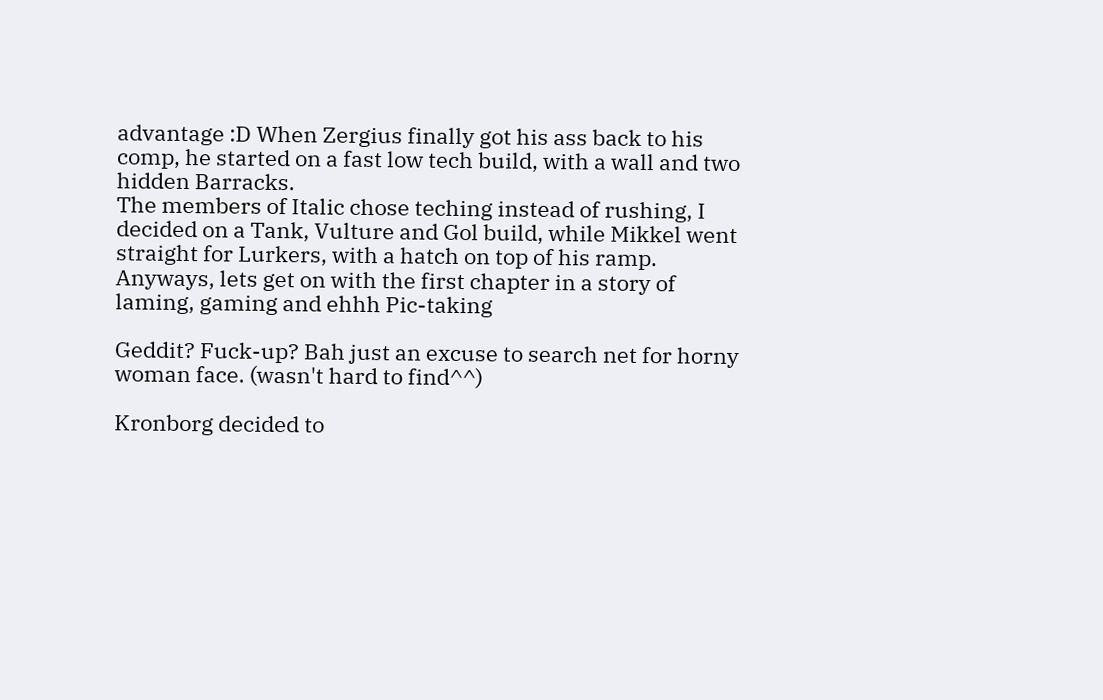advantage :D When Zergius finally got his ass back to his comp, he started on a fast low tech build, with a wall and two hidden Barracks.
The members of Italic chose teching instead of rushing, I decided on a Tank, Vulture and Gol build, while Mikkel went straight for Lurkers, with a hatch on top of his ramp.
Anyways, lets get on with the first chapter in a story of laming, gaming and ehhh Pic-taking

Geddit? Fuck-up? Bah just an excuse to search net for horny woman face. (wasn't hard to find^^)

Kronborg decided to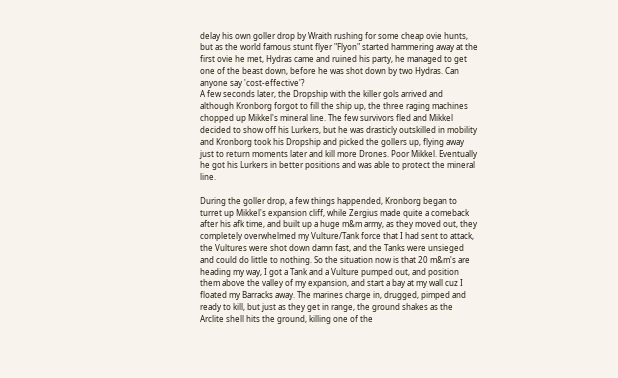delay his own goller drop by Wraith rushing for some cheap ovie hunts, but as the world famous stunt flyer "Flyon" started hammering away at the first ovie he met, Hydras came and ruined his party, he managed to get one of the beast down, before he was shot down by two Hydras. Can anyone say 'cost-effective'?
A few seconds later, the Dropship with the killer gols arrived and although Kronborg forgot to fill the ship up, the three raging machines chopped up Mikkel's mineral line. The few survivors fled and Mikkel decided to show off his Lurkers, but he was drasticly outskilled in mobility and Kronborg took his Dropship and picked the gollers up, flying away just to return moments later and kill more Drones. Poor Mikkel. Eventually he got his Lurkers in better positions and was able to protect the mineral line.

During the goller drop, a few things happended, Kronborg began to turret up Mikkel's expansion cliff, while Zergius made quite a comeback after his afk time, and built up a huge m&m army, as they moved out, they completely overwhelmed my Vulture/Tank force that I had sent to attack, the Vultures were shot down damn fast, and the Tanks were unsieged and could do little to nothing. So the situation now is that 20 m&m's are heading my way, I got a Tank and a Vulture pumped out, and position them above the valley of my expansion, and start a bay at my wall cuz I floated my Barracks away. The marines charge in, drugged, pimped and ready to kill, but just as they get in range, the ground shakes as the Arclite shell hits the ground, killing one of the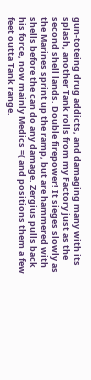gun-toteing drug addicts, and damaging many with its splash, another Tank rolls from my Factory just as the second shell lands. Double firepower! It sieges slowly as the Marines sprint up the ramp, but are hammered with shells before the can do any damage. Zergius pulls back his force, now mainly Medics =( and positions them a few feet outta Tank range.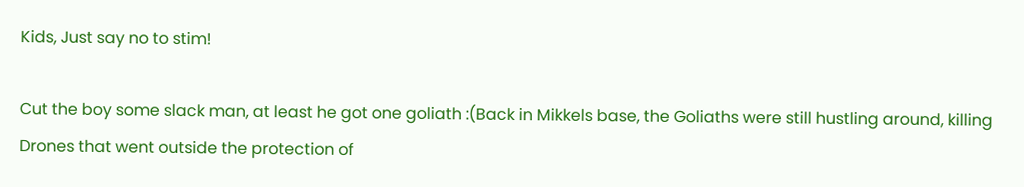Kids, Just say no to stim!

Cut the boy some slack man, at least he got one goliath :(Back in Mikkels base, the Goliaths were still hustling around, killing Drones that went outside the protection of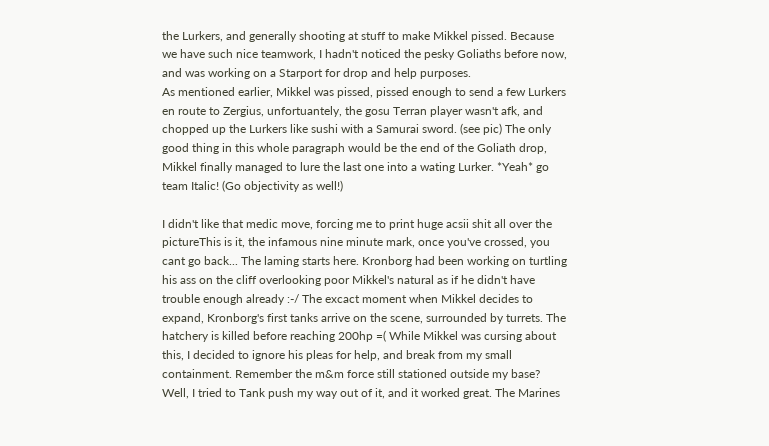the Lurkers, and generally shooting at stuff to make Mikkel pissed. Because we have such nice teamwork, I hadn't noticed the pesky Goliaths before now, and was working on a Starport for drop and help purposes.
As mentioned earlier, Mikkel was pissed, pissed enough to send a few Lurkers en route to Zergius, unfortuantely, the gosu Terran player wasn't afk, and chopped up the Lurkers like sushi with a Samurai sword. (see pic) The only good thing in this whole paragraph would be the end of the Goliath drop, Mikkel finally managed to lure the last one into a wating Lurker. *Yeah* go team Italic! (Go objectivity as well!)

I didn't like that medic move, forcing me to print huge acsii shit all over the pictureThis is it, the infamous nine minute mark, once you've crossed, you cant go back... The laming starts here. Kronborg had been working on turtling his ass on the cliff overlooking poor Mikkel's natural as if he didn't have trouble enough already :-/ The excact moment when Mikkel decides to expand, Kronborg's first tanks arrive on the scene, surrounded by turrets. The hatchery is killed before reaching 200hp =( While Mikkel was cursing about this, I decided to ignore his pleas for help, and break from my small containment. Remember the m&m force still stationed outside my base? Well, I tried to Tank push my way out of it, and it worked great. The Marines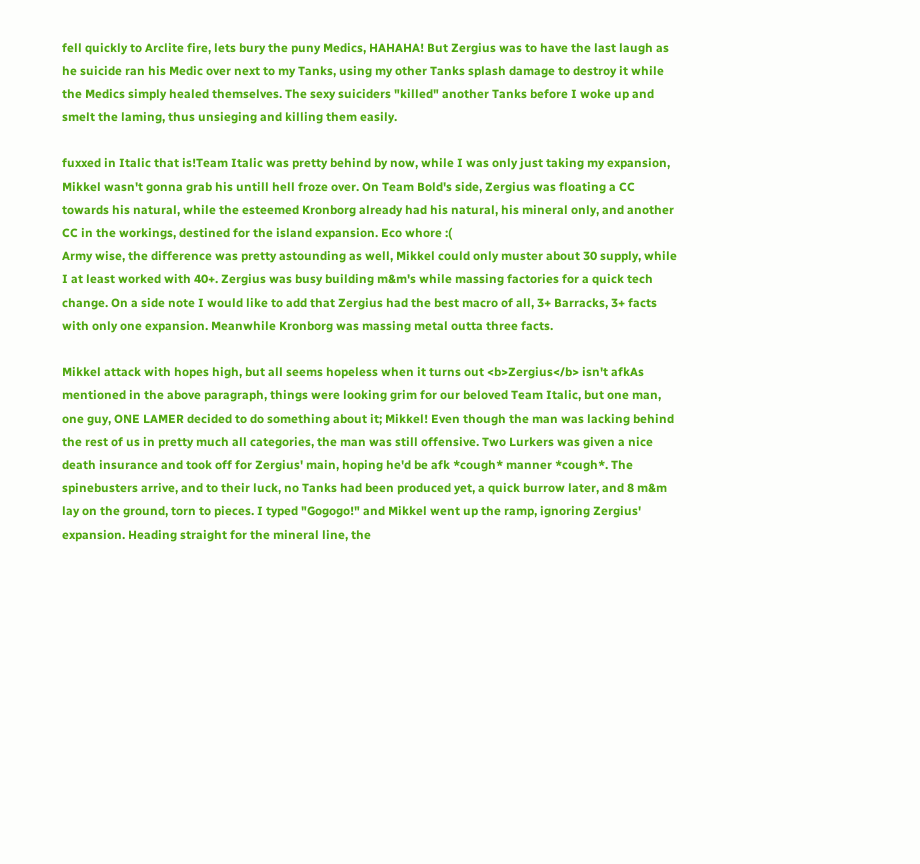fell quickly to Arclite fire, lets bury the puny Medics, HAHAHA! But Zergius was to have the last laugh as he suicide ran his Medic over next to my Tanks, using my other Tanks splash damage to destroy it while the Medics simply healed themselves. The sexy suiciders "killed" another Tanks before I woke up and smelt the laming, thus unsieging and killing them easily.

fuxxed in Italic that is!Team Italic was pretty behind by now, while I was only just taking my expansion, Mikkel wasn't gonna grab his untill hell froze over. On Team Bold's side, Zergius was floating a CC towards his natural, while the esteemed Kronborg already had his natural, his mineral only, and another CC in the workings, destined for the island expansion. Eco whore :(
Army wise, the difference was pretty astounding as well, Mikkel could only muster about 30 supply, while I at least worked with 40+. Zergius was busy building m&m's while massing factories for a quick tech change. On a side note I would like to add that Zergius had the best macro of all, 3+ Barracks, 3+ facts with only one expansion. Meanwhile Kronborg was massing metal outta three facts.

Mikkel attack with hopes high, but all seems hopeless when it turns out <b>Zergius</b> isn't afkAs mentioned in the above paragraph, things were looking grim for our beloved Team Italic, but one man, one guy, ONE LAMER decided to do something about it; Mikkel! Even though the man was lacking behind the rest of us in pretty much all categories, the man was still offensive. Two Lurkers was given a nice death insurance and took off for Zergius' main, hoping he'd be afk *cough* manner *cough*. The spinebusters arrive, and to their luck, no Tanks had been produced yet, a quick burrow later, and 8 m&m lay on the ground, torn to pieces. I typed "Gogogo!" and Mikkel went up the ramp, ignoring Zergius' expansion. Heading straight for the mineral line, the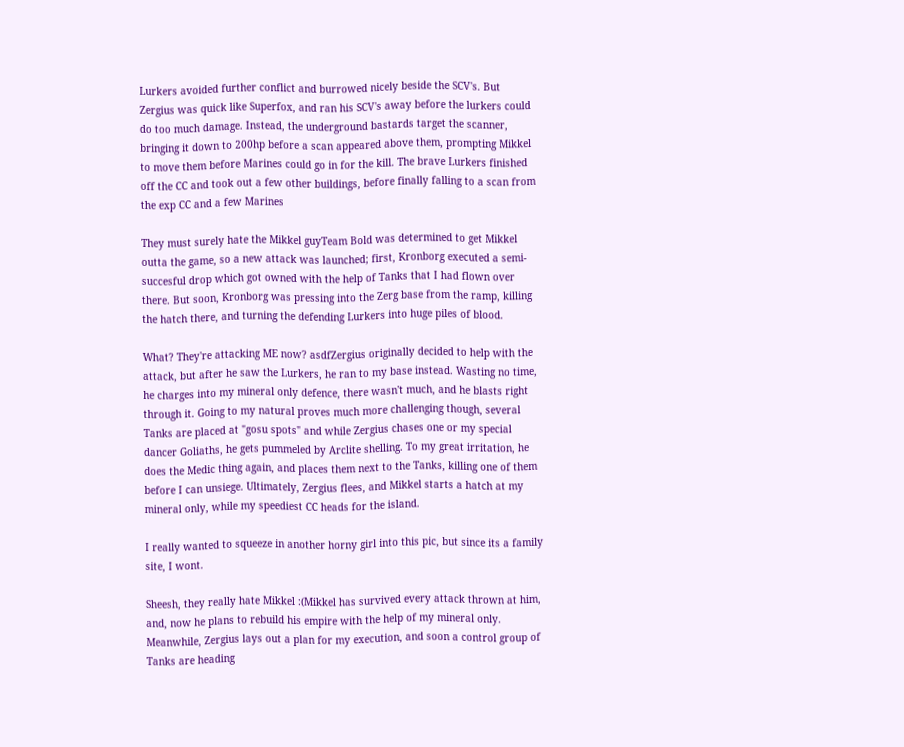Lurkers avoided further conflict and burrowed nicely beside the SCV's. But Zergius was quick like Superfox, and ran his SCV's away before the lurkers could do too much damage. Instead, the underground bastards target the scanner, bringing it down to 200hp before a scan appeared above them, prompting Mikkel to move them before Marines could go in for the kill. The brave Lurkers finished off the CC and took out a few other buildings, before finally falling to a scan from the exp CC and a few Marines

They must surely hate the Mikkel guyTeam Bold was determined to get Mikkel outta the game, so a new attack was launched; first, Kronborg executed a semi-succesful drop which got owned with the help of Tanks that I had flown over there. But soon, Kronborg was pressing into the Zerg base from the ramp, killing the hatch there, and turning the defending Lurkers into huge piles of blood.

What? They're attacking ME now? asdfZergius originally decided to help with the attack, but after he saw the Lurkers, he ran to my base instead. Wasting no time, he charges into my mineral only defence, there wasn't much, and he blasts right through it. Going to my natural proves much more challenging though, several Tanks are placed at "gosu spots" and while Zergius chases one or my special dancer Goliaths, he gets pummeled by Arclite shelling. To my great irritation, he does the Medic thing again, and places them next to the Tanks, killing one of them before I can unsiege. Ultimately, Zergius flees, and Mikkel starts a hatch at my mineral only, while my speediest CC heads for the island.

I really wanted to squeeze in another horny girl into this pic, but since its a family site, I wont.

Sheesh, they really hate Mikkel :(Mikkel has survived every attack thrown at him, and, now he plans to rebuild his empire with the help of my mineral only. Meanwhile, Zergius lays out a plan for my execution, and soon a control group of Tanks are heading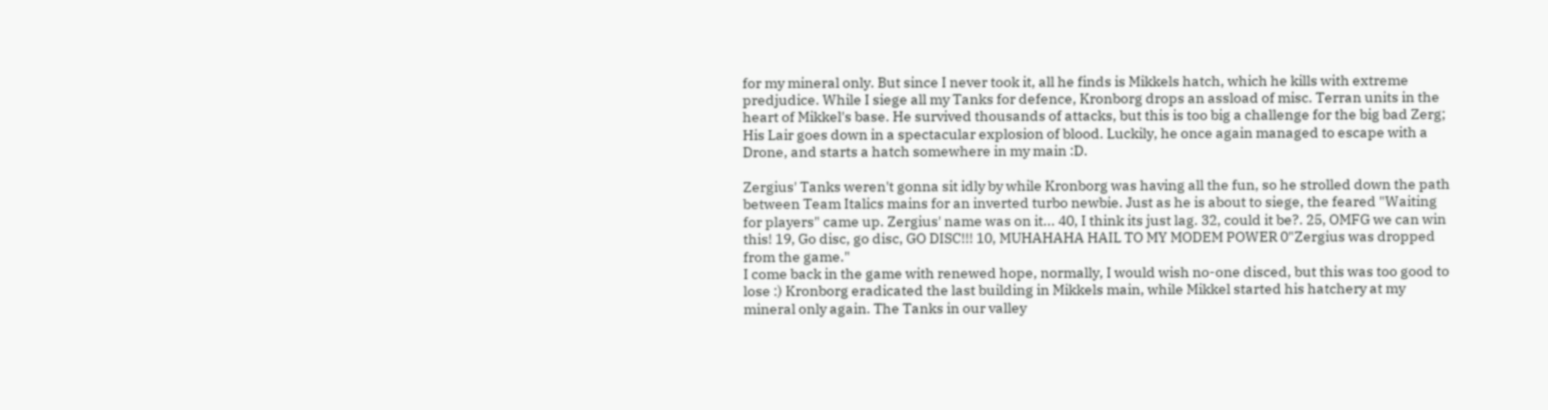for my mineral only. But since I never took it, all he finds is Mikkels hatch, which he kills with extreme predjudice. While I siege all my Tanks for defence, Kronborg drops an assload of misc. Terran units in the heart of Mikkel's base. He survived thousands of attacks, but this is too big a challenge for the big bad Zerg; His Lair goes down in a spectacular explosion of blood. Luckily, he once again managed to escape with a Drone, and starts a hatch somewhere in my main :D.

Zergius' Tanks weren't gonna sit idly by while Kronborg was having all the fun, so he strolled down the path between Team Italics mains for an inverted turbo newbie. Just as he is about to siege, the feared "Waiting for players" came up. Zergius' name was on it... 40, I think its just lag. 32, could it be?. 25, OMFG we can win this! 19, Go disc, go disc, GO DISC!!! 10, MUHAHAHA HAIL TO MY MODEM POWER 0"Zergius was dropped from the game."
I come back in the game with renewed hope, normally, I would wish no-one disced, but this was too good to lose :) Kronborg eradicated the last building in Mikkels main, while Mikkel started his hatchery at my mineral only again. The Tanks in our valley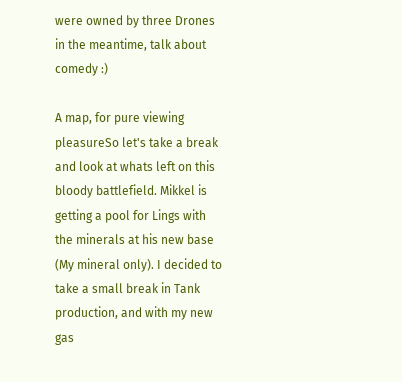were owned by three Drones in the meantime, talk about comedy :)

A map, for pure viewing pleasureSo let's take a break and look at whats left on this bloody battlefield. Mikkel is getting a pool for Lings with the minerals at his new base (My mineral only). I decided to take a small break in Tank production, and with my new gas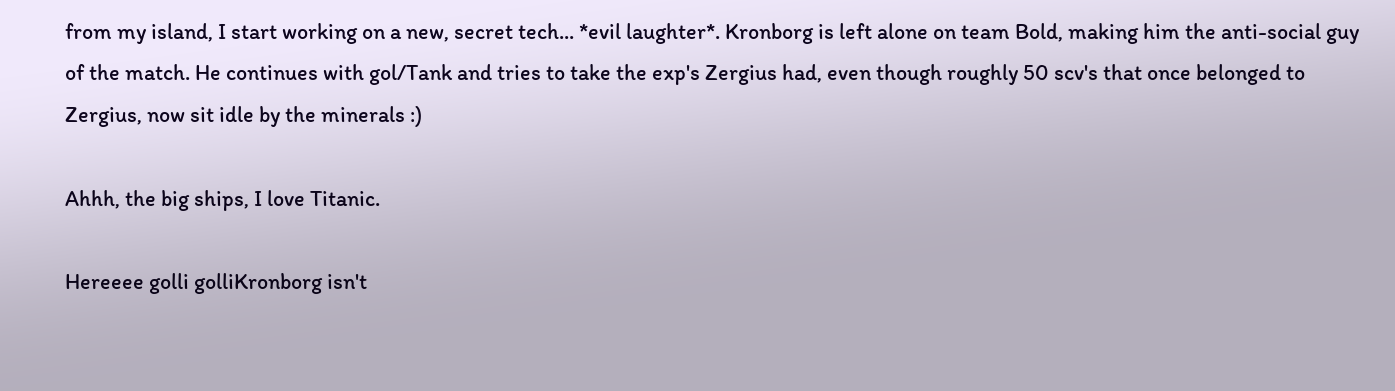from my island, I start working on a new, secret tech... *evil laughter*. Kronborg is left alone on team Bold, making him the anti-social guy of the match. He continues with gol/Tank and tries to take the exp's Zergius had, even though roughly 50 scv's that once belonged to Zergius, now sit idle by the minerals :)

Ahhh, the big ships, I love Titanic.

Hereeee golli golliKronborg isn't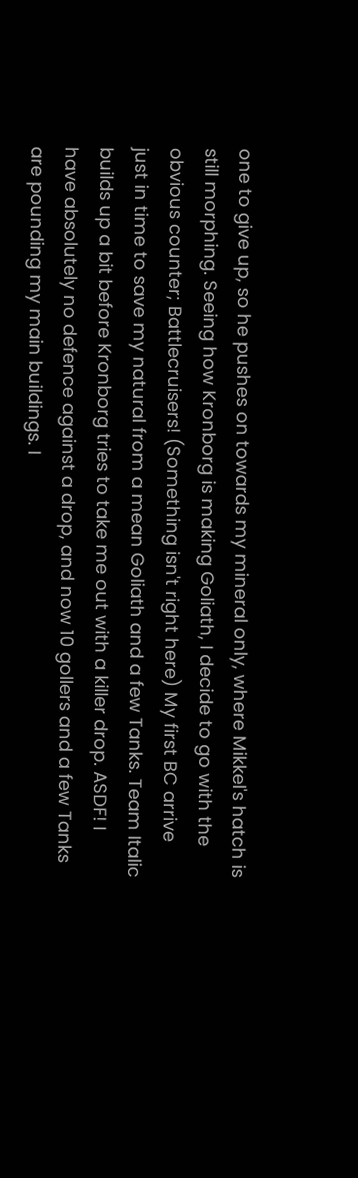one to give up, so he pushes on towards my mineral only, where Mikkel's hatch is still morphing. Seeing how Kronborg is making Goliath, I decide to go with the obvious counter; Battlecruisers! (Something isn't right here) My first BC arrive just in time to save my natural from a mean Goliath and a few Tanks. Team Italic builds up a bit before Kronborg tries to take me out with a killer drop. ASDF! I have absolutely no defence against a drop, and now 10 gollers and a few Tanks are pounding my main buildings. I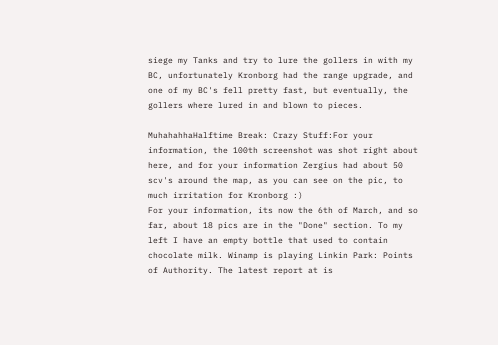siege my Tanks and try to lure the gollers in with my BC, unfortunately Kronborg had the range upgrade, and one of my BC's fell pretty fast, but eventually, the gollers where lured in and blown to pieces.

MuhahahhaHalftime Break: Crazy Stuff:For your information, the 100th screenshot was shot right about here, and for your information Zergius had about 50 scv's around the map, as you can see on the pic, to much irritation for Kronborg :)
For your information, its now the 6th of March, and so far, about 18 pics are in the "Done" section. To my left I have an empty bottle that used to contain chocolate milk. Winamp is playing Linkin Park: Points of Authority. The latest report at is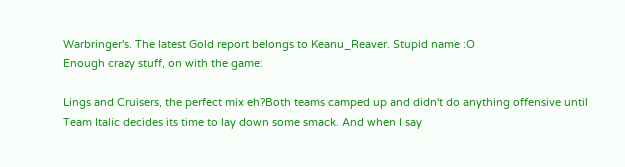Warbringer's. The latest Gold report belongs to Keanu_Reaver. Stupid name :O
Enough crazy stuff, on with the game:

Lings and Cruisers, the perfect mix eh?Both teams camped up and didn't do anything offensive until Team Italic decides its time to lay down some smack. And when I say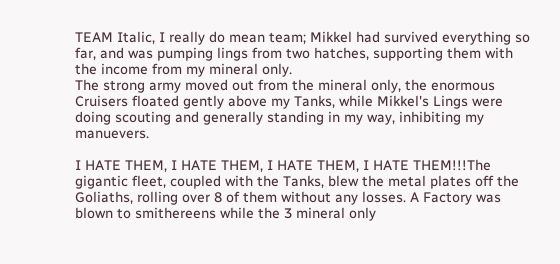TEAM Italic, I really do mean team; Mikkel had survived everything so far, and was pumping lings from two hatches, supporting them with the income from my mineral only.
The strong army moved out from the mineral only, the enormous Cruisers floated gently above my Tanks, while Mikkel's Lings were doing scouting and generally standing in my way, inhibiting my manuevers.

I HATE THEM, I HATE THEM, I HATE THEM, I HATE THEM!!!The gigantic fleet, coupled with the Tanks, blew the metal plates off the Goliaths, rolling over 8 of them without any losses. A Factory was blown to smithereens while the 3 mineral only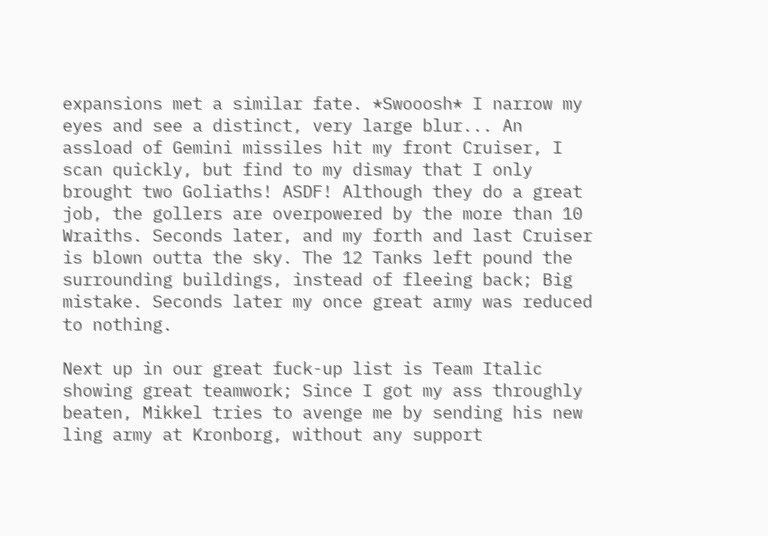expansions met a similar fate. *Swooosh* I narrow my eyes and see a distinct, very large blur... An assload of Gemini missiles hit my front Cruiser, I scan quickly, but find to my dismay that I only brought two Goliaths! ASDF! Although they do a great job, the gollers are overpowered by the more than 10 Wraiths. Seconds later, and my forth and last Cruiser is blown outta the sky. The 12 Tanks left pound the surrounding buildings, instead of fleeing back; Big mistake. Seconds later my once great army was reduced to nothing.

Next up in our great fuck-up list is Team Italic showing great teamwork; Since I got my ass throughly beaten, Mikkel tries to avenge me by sending his new ling army at Kronborg, without any support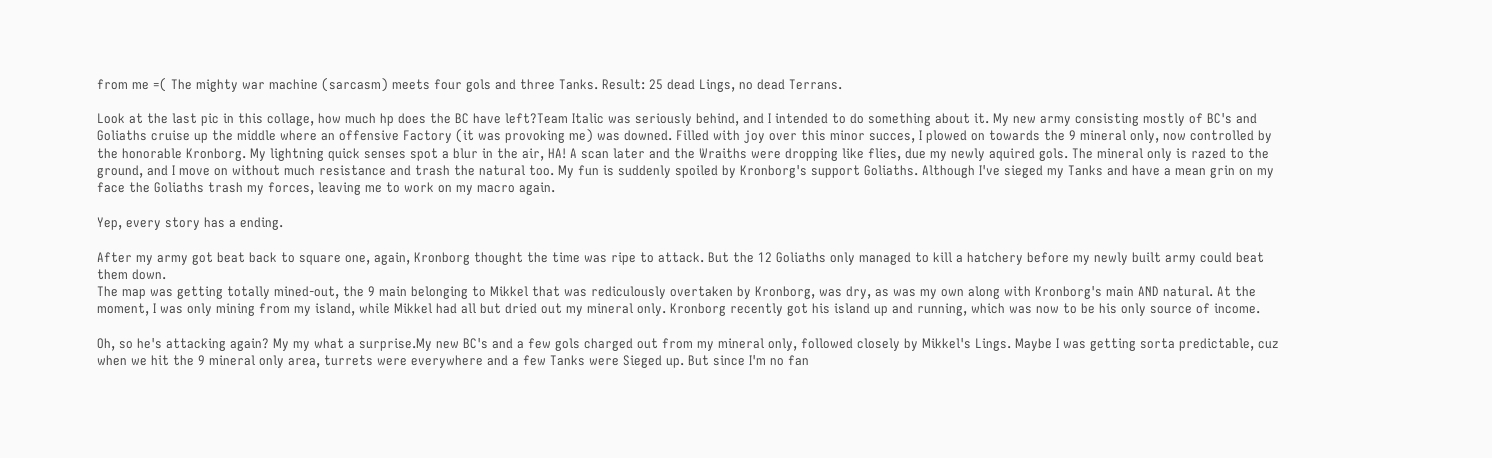from me =( The mighty war machine (sarcasm) meets four gols and three Tanks. Result: 25 dead Lings, no dead Terrans.

Look at the last pic in this collage, how much hp does the BC have left?Team Italic was seriously behind, and I intended to do something about it. My new army consisting mostly of BC's and Goliaths cruise up the middle where an offensive Factory (it was provoking me) was downed. Filled with joy over this minor succes, I plowed on towards the 9 mineral only, now controlled by the honorable Kronborg. My lightning quick senses spot a blur in the air, HA! A scan later and the Wraiths were dropping like flies, due my newly aquired gols. The mineral only is razed to the ground, and I move on without much resistance and trash the natural too. My fun is suddenly spoiled by Kronborg's support Goliaths. Although I've sieged my Tanks and have a mean grin on my face the Goliaths trash my forces, leaving me to work on my macro again.

Yep, every story has a ending.

After my army got beat back to square one, again, Kronborg thought the time was ripe to attack. But the 12 Goliaths only managed to kill a hatchery before my newly built army could beat them down.
The map was getting totally mined-out, the 9 main belonging to Mikkel that was rediculously overtaken by Kronborg, was dry, as was my own along with Kronborg's main AND natural. At the moment, I was only mining from my island, while Mikkel had all but dried out my mineral only. Kronborg recently got his island up and running, which was now to be his only source of income.

Oh, so he's attacking again? My my what a surprise.My new BC's and a few gols charged out from my mineral only, followed closely by Mikkel's Lings. Maybe I was getting sorta predictable, cuz when we hit the 9 mineral only area, turrets were everywhere and a few Tanks were Sieged up. But since I'm no fan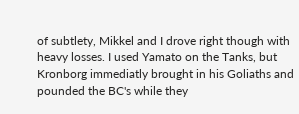of subtlety, Mikkel and I drove right though with heavy losses. I used Yamato on the Tanks, but Kronborg immediatly brought in his Goliaths and pounded the BC's while they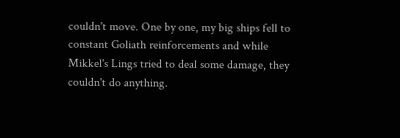couldn't move. One by one, my big ships fell to constant Goliath reinforcements and while Mikkel's Lings tried to deal some damage, they couldn't do anything.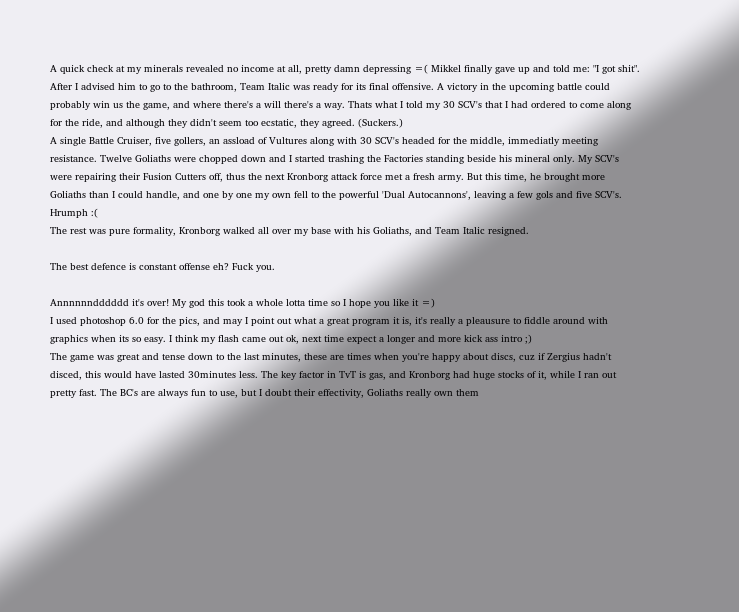A quick check at my minerals revealed no income at all, pretty damn depressing =( Mikkel finally gave up and told me: "I got shit". After I advised him to go to the bathroom, Team Italic was ready for its final offensive. A victory in the upcoming battle could probably win us the game, and where there's a will there's a way. Thats what I told my 30 SCV's that I had ordered to come along for the ride, and although they didn't seem too ecstatic, they agreed. (Suckers.)
A single Battle Cruiser, five gollers, an assload of Vultures along with 30 SCV's headed for the middle, immediatly meeting resistance. Twelve Goliaths were chopped down and I started trashing the Factories standing beside his mineral only. My SCV's were repairing their Fusion Cutters off, thus the next Kronborg attack force met a fresh army. But this time, he brought more Goliaths than I could handle, and one by one my own fell to the powerful 'Dual Autocannons', leaving a few gols and five SCV's. Hrumph :(
The rest was pure formality, Kronborg walked all over my base with his Goliaths, and Team Italic resigned.

The best defence is constant offense eh? Fuck you.

Annnnnndddddd it's over! My god this took a whole lotta time so I hope you like it =)
I used photoshop 6.0 for the pics, and may I point out what a great program it is, it's really a pleausure to fiddle around with graphics when its so easy. I think my flash came out ok, next time expect a longer and more kick ass intro ;)
The game was great and tense down to the last minutes, these are times when you're happy about discs, cuz if Zergius hadn't disced, this would have lasted 30minutes less. The key factor in TvT is gas, and Kronborg had huge stocks of it, while I ran out pretty fast. The BC's are always fun to use, but I doubt their effectivity, Goliaths really own them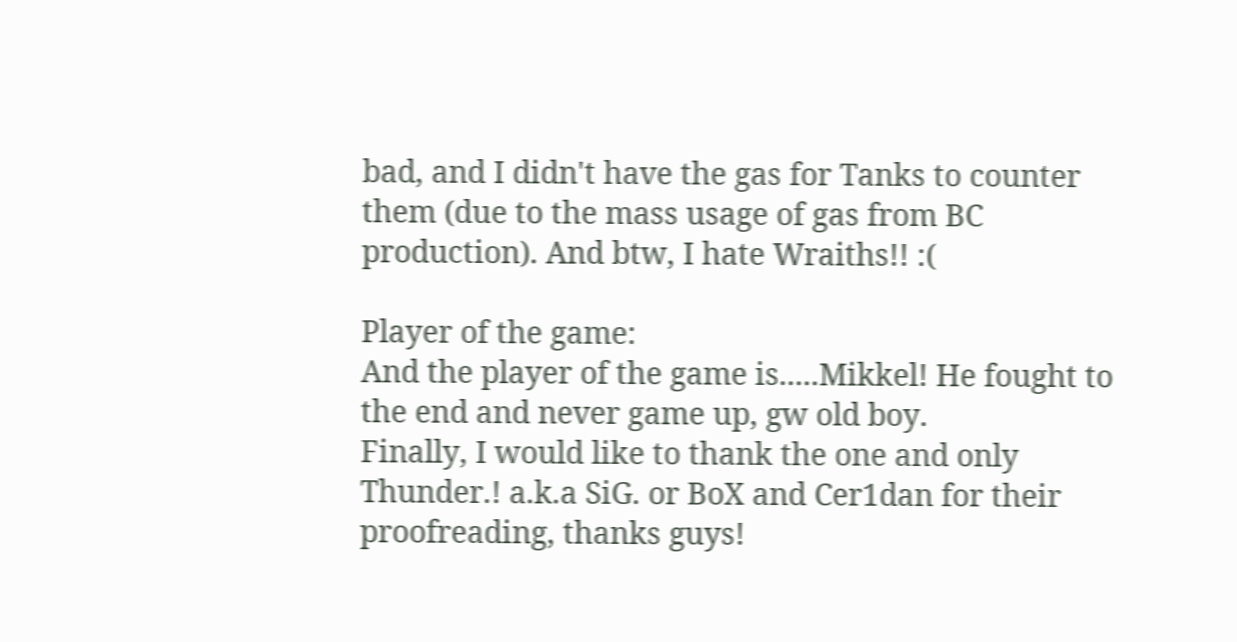bad, and I didn't have the gas for Tanks to counter them (due to the mass usage of gas from BC production). And btw, I hate Wraiths!! :(

Player of the game:
And the player of the game is.....Mikkel! He fought to the end and never game up, gw old boy.
Finally, I would like to thank the one and only Thunder.! a.k.a SiG. or BoX and Cer1dan for their proofreading, thanks guys!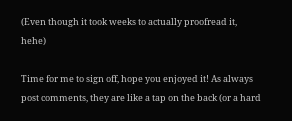(Even though it took weeks to actually proofread it, hehe)

Time for me to sign off, hope you enjoyed it! As always post comments, they are like a tap on the back (or a hard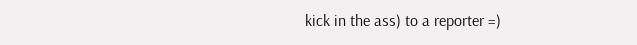kick in the ass) to a reporter =)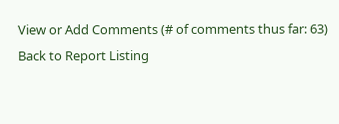View or Add Comments (# of comments thus far: 63)
Back to Report Listing